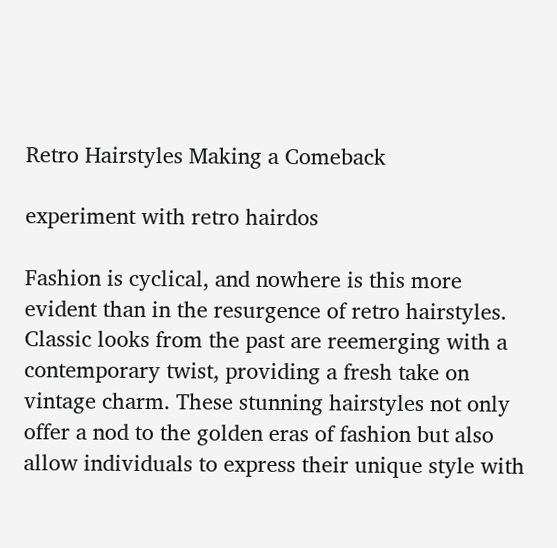Retro Hairstyles Making a Comeback

experiment with retro hairdos

Fashion is cyclical, and nowhere is this more evident than in the resurgence of retro hairstyles. Classic looks from the past are reemerging with a contemporary twist, providing a fresh take on vintage charm. These stunning hairstyles not only offer a nod to the golden eras of fashion but also allow individuals to express their unique style with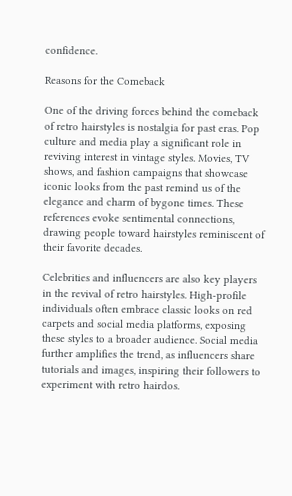confidence.

Reasons for the Comeback

One of the driving forces behind the comeback of retro hairstyles is nostalgia for past eras. Pop culture and media play a significant role in reviving interest in vintage styles. Movies, TV shows, and fashion campaigns that showcase iconic looks from the past remind us of the elegance and charm of bygone times. These references evoke sentimental connections, drawing people toward hairstyles reminiscent of their favorite decades.

Celebrities and influencers are also key players in the revival of retro hairstyles. High-profile individuals often embrace classic looks on red carpets and social media platforms, exposing these styles to a broader audience. Social media further amplifies the trend, as influencers share tutorials and images, inspiring their followers to experiment with retro hairdos.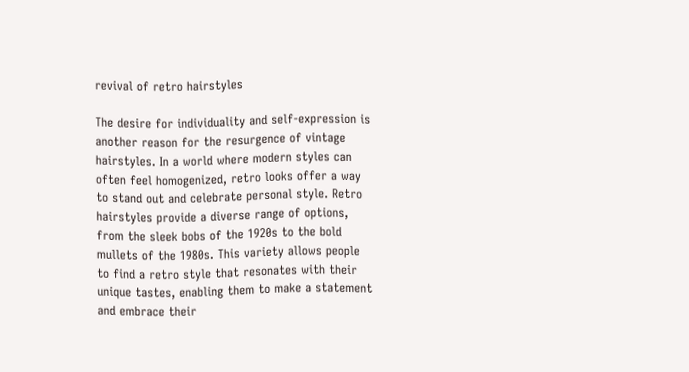revival of retro hairstyles

The desire for individuality and self-expression is another reason for the resurgence of vintage hairstyles. In a world where modern styles can often feel homogenized, retro looks offer a way to stand out and celebrate personal style. Retro hairstyles provide a diverse range of options, from the sleek bobs of the 1920s to the bold mullets of the 1980s. This variety allows people to find a retro style that resonates with their unique tastes, enabling them to make a statement and embrace their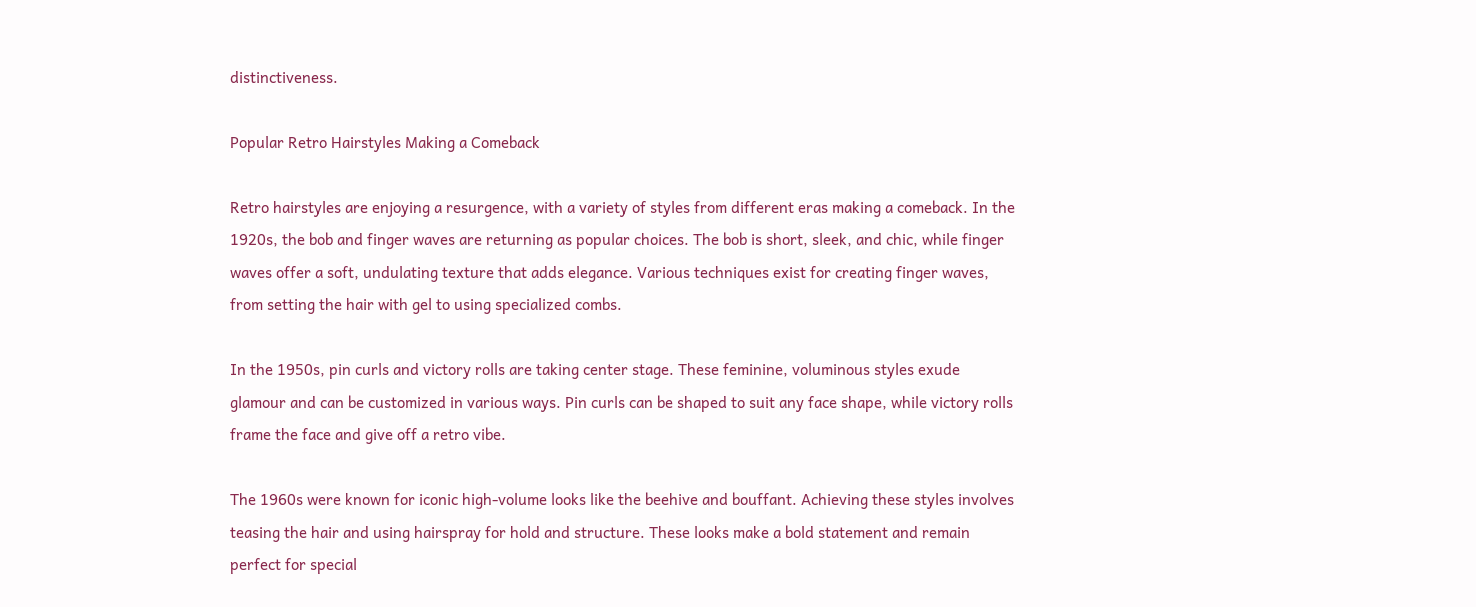distinctiveness.

Popular Retro Hairstyles Making a Comeback

Retro hairstyles are enjoying a resurgence, with a variety of styles from different eras making a comeback. In the 1920s, the bob and finger waves are returning as popular choices. The bob is short, sleek, and chic, while finger waves offer a soft, undulating texture that adds elegance. Various techniques exist for creating finger waves, from setting the hair with gel to using specialized combs.

In the 1950s, pin curls and victory rolls are taking center stage. These feminine, voluminous styles exude glamour and can be customized in various ways. Pin curls can be shaped to suit any face shape, while victory rolls frame the face and give off a retro vibe.

The 1960s were known for iconic high-volume looks like the beehive and bouffant. Achieving these styles involves teasing the hair and using hairspray for hold and structure. These looks make a bold statement and remain perfect for special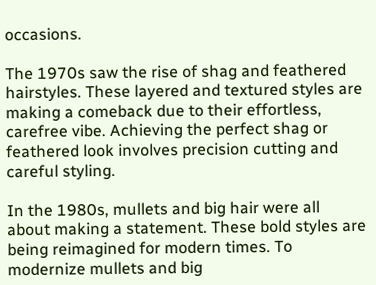occasions.

The 1970s saw the rise of shag and feathered hairstyles. These layered and textured styles are making a comeback due to their effortless, carefree vibe. Achieving the perfect shag or feathered look involves precision cutting and careful styling.

In the 1980s, mullets and big hair were all about making a statement. These bold styles are being reimagined for modern times. To modernize mullets and big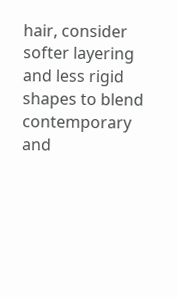hair, consider softer layering and less rigid shapes to blend contemporary and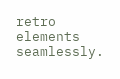retro elements seamlessly.